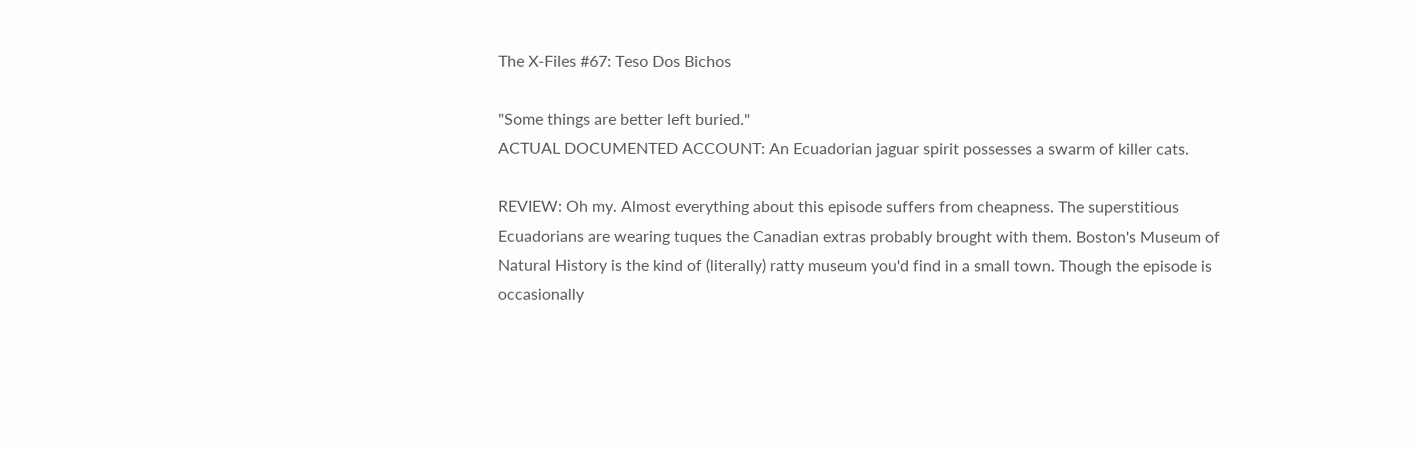The X-Files #67: Teso Dos Bichos

"Some things are better left buried."
ACTUAL DOCUMENTED ACCOUNT: An Ecuadorian jaguar spirit possesses a swarm of killer cats.

REVIEW: Oh my. Almost everything about this episode suffers from cheapness. The superstitious Ecuadorians are wearing tuques the Canadian extras probably brought with them. Boston's Museum of Natural History is the kind of (literally) ratty museum you'd find in a small town. Though the episode is occasionally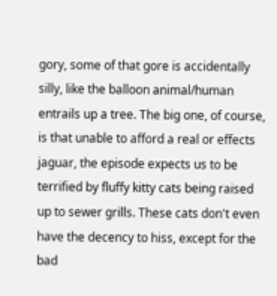gory, some of that gore is accidentally silly, like the balloon animal/human entrails up a tree. The big one, of course, is that unable to afford a real or effects jaguar, the episode expects us to be terrified by fluffy kitty cats being raised up to sewer grills. These cats don't even have the decency to hiss, except for the bad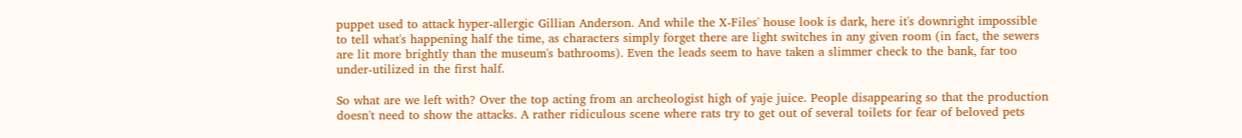puppet used to attack hyper-allergic Gillian Anderson. And while the X-Files' house look is dark, here it's downright impossible to tell what's happening half the time, as characters simply forget there are light switches in any given room (in fact, the sewers are lit more brightly than the museum's bathrooms). Even the leads seem to have taken a slimmer check to the bank, far too under-utilized in the first half.

So what are we left with? Over the top acting from an archeologist high of yaje juice. People disappearing so that the production doesn't need to show the attacks. A rather ridiculous scene where rats try to get out of several toilets for fear of beloved pets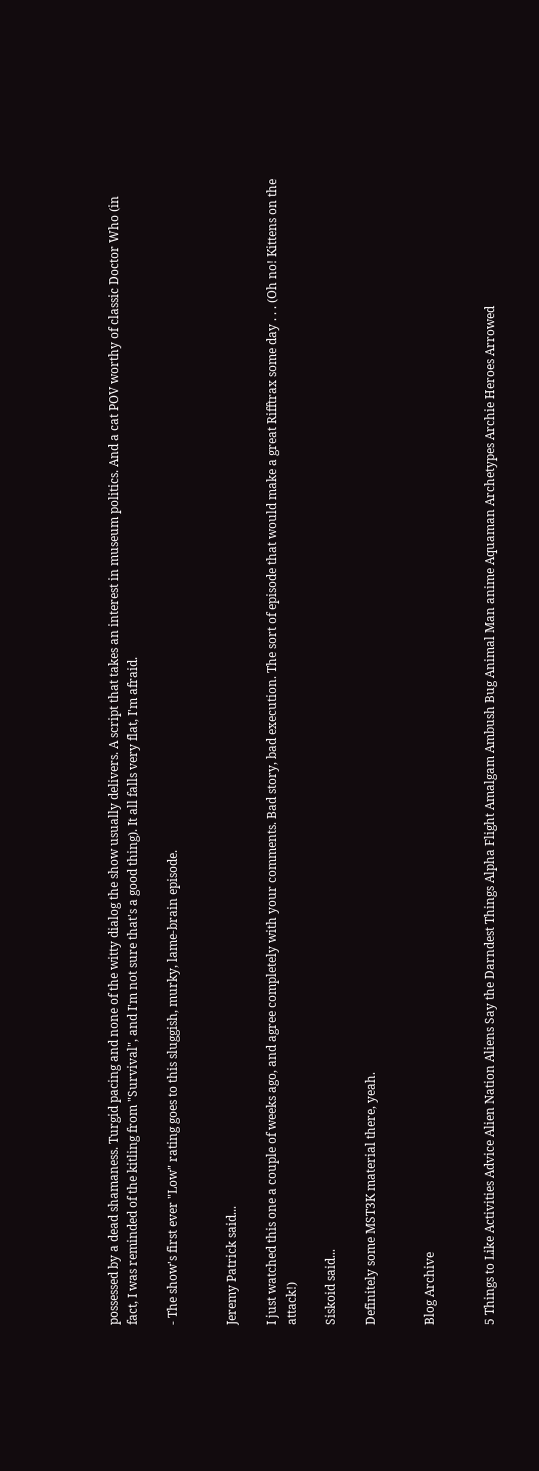possessed by a dead shamaness. Turgid pacing and none of the witty dialog the show usually delivers. A script that takes an interest in museum politics. And a cat POV worthy of classic Doctor Who (in fact, I was reminded of the kitling from "Survival", and I'm not sure that's a good thing). It all falls very flat, I'm afraid.

- The show's first ever "Low" rating goes to this sluggish, murky, lame-brain episode.


Jeremy Patrick said...

I just watched this one a couple of weeks ago, and agree completely with your comments. Bad story, bad execution. The sort of episode that would make a great Rifftrax some day . . . (Oh no! Kittens on the attack!)

Siskoid said...

Definitely some MST3K material there, yeah.


Blog Archive


5 Things to Like Activities Advice Alien Nation Aliens Say the Darndest Things Alpha Flight Amalgam Ambush Bug Animal Man anime Aquaman Archetypes Archie Heroes Arrowed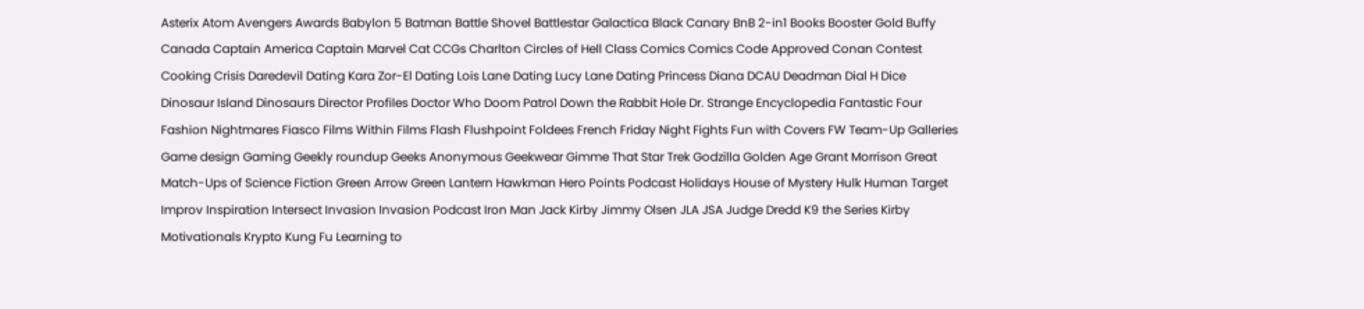Asterix Atom Avengers Awards Babylon 5 Batman Battle Shovel Battlestar Galactica Black Canary BnB 2-in1 Books Booster Gold Buffy Canada Captain America Captain Marvel Cat CCGs Charlton Circles of Hell Class Comics Comics Code Approved Conan Contest Cooking Crisis Daredevil Dating Kara Zor-El Dating Lois Lane Dating Lucy Lane Dating Princess Diana DCAU Deadman Dial H Dice Dinosaur Island Dinosaurs Director Profiles Doctor Who Doom Patrol Down the Rabbit Hole Dr. Strange Encyclopedia Fantastic Four Fashion Nightmares Fiasco Films Within Films Flash Flushpoint Foldees French Friday Night Fights Fun with Covers FW Team-Up Galleries Game design Gaming Geekly roundup Geeks Anonymous Geekwear Gimme That Star Trek Godzilla Golden Age Grant Morrison Great Match-Ups of Science Fiction Green Arrow Green Lantern Hawkman Hero Points Podcast Holidays House of Mystery Hulk Human Target Improv Inspiration Intersect Invasion Invasion Podcast Iron Man Jack Kirby Jimmy Olsen JLA JSA Judge Dredd K9 the Series Kirby Motivationals Krypto Kung Fu Learning to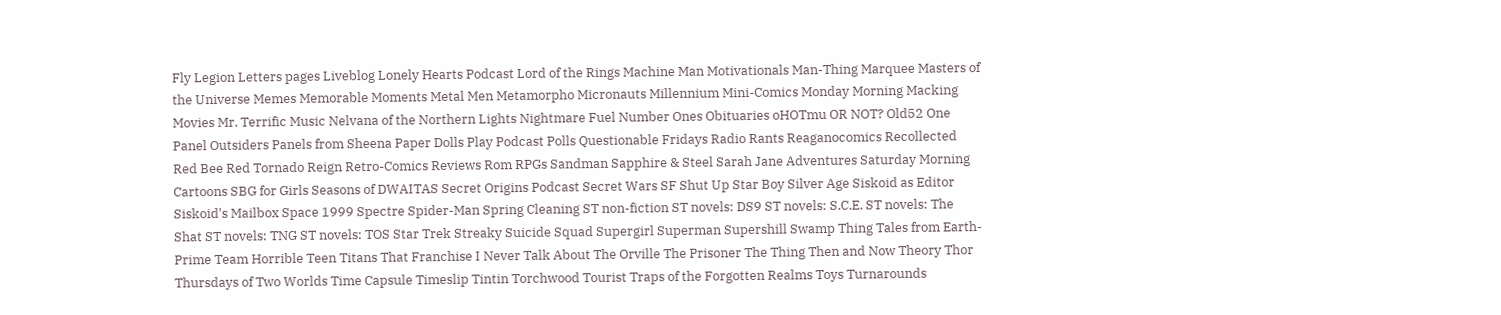Fly Legion Letters pages Liveblog Lonely Hearts Podcast Lord of the Rings Machine Man Motivationals Man-Thing Marquee Masters of the Universe Memes Memorable Moments Metal Men Metamorpho Micronauts Millennium Mini-Comics Monday Morning Macking Movies Mr. Terrific Music Nelvana of the Northern Lights Nightmare Fuel Number Ones Obituaries oHOTmu OR NOT? Old52 One Panel Outsiders Panels from Sheena Paper Dolls Play Podcast Polls Questionable Fridays Radio Rants Reaganocomics Recollected Red Bee Red Tornado Reign Retro-Comics Reviews Rom RPGs Sandman Sapphire & Steel Sarah Jane Adventures Saturday Morning Cartoons SBG for Girls Seasons of DWAITAS Secret Origins Podcast Secret Wars SF Shut Up Star Boy Silver Age Siskoid as Editor Siskoid's Mailbox Space 1999 Spectre Spider-Man Spring Cleaning ST non-fiction ST novels: DS9 ST novels: S.C.E. ST novels: The Shat ST novels: TNG ST novels: TOS Star Trek Streaky Suicide Squad Supergirl Superman Supershill Swamp Thing Tales from Earth-Prime Team Horrible Teen Titans That Franchise I Never Talk About The Orville The Prisoner The Thing Then and Now Theory Thor Thursdays of Two Worlds Time Capsule Timeslip Tintin Torchwood Tourist Traps of the Forgotten Realms Toys Turnarounds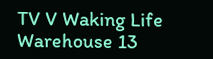TV V Waking Life Warehouse 13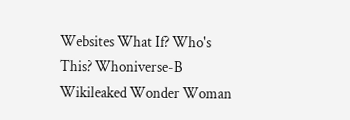Websites What If? Who's This? Whoniverse-B Wikileaked Wonder Woman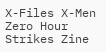X-Files X-Men Zero Hour Strikes Zine